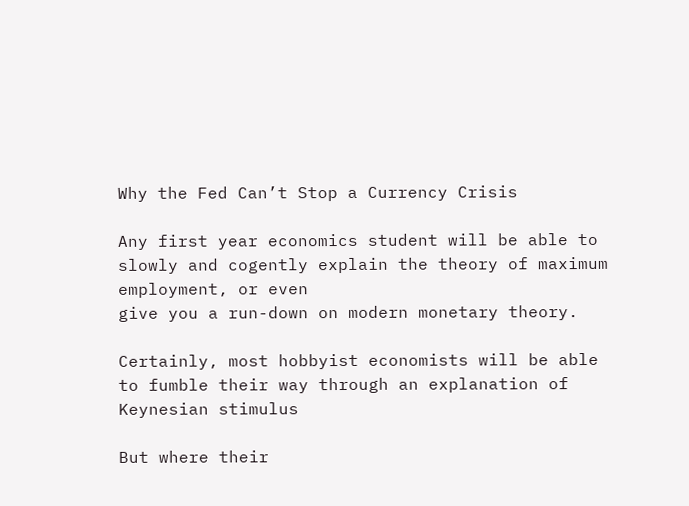Why the Fed Can’t Stop a Currency Crisis

Any first year economics student will be able to
slowly and cogently explain the theory of maximum employment, or even
give you a run-down on modern monetary theory.

Certainly, most hobbyist economists will be able
to fumble their way through an explanation of Keynesian stimulus

But where their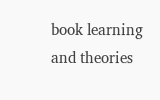book learning and theories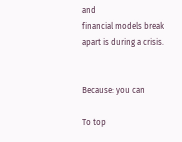and
financial models break apart is during a crisis.


Because: you can

To top